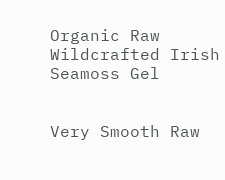Organic Raw Wildcrafted Irish Seamoss Gel


Very Smooth Raw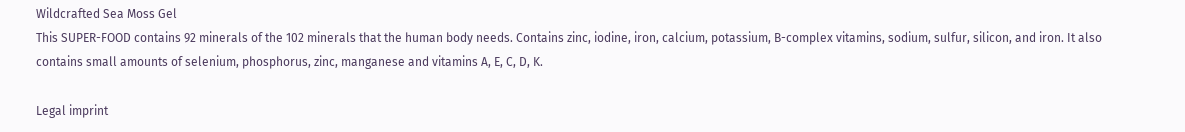Wildcrafted Sea Moss Gel
This SUPER-FOOD contains 92 minerals of the 102 minerals that the human body needs. Contains zinc, iodine, iron, calcium, potassium, B-complex vitamins, sodium, sulfur, silicon, and iron. It also contains small amounts of selenium, phosphorus, zinc, manganese and vitamins A, E, C, D, K.

Legal imprint